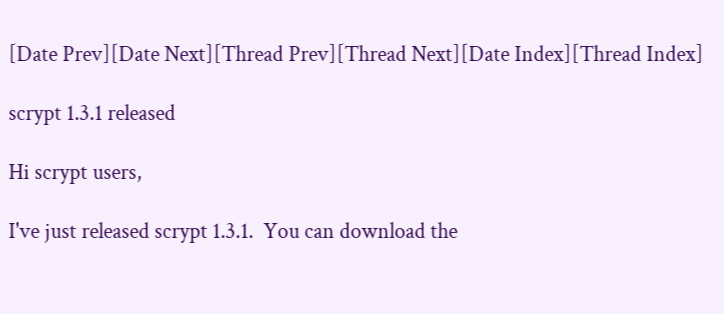[Date Prev][Date Next][Thread Prev][Thread Next][Date Index][Thread Index]

scrypt 1.3.1 released

Hi scrypt users,

I've just released scrypt 1.3.1.  You can download the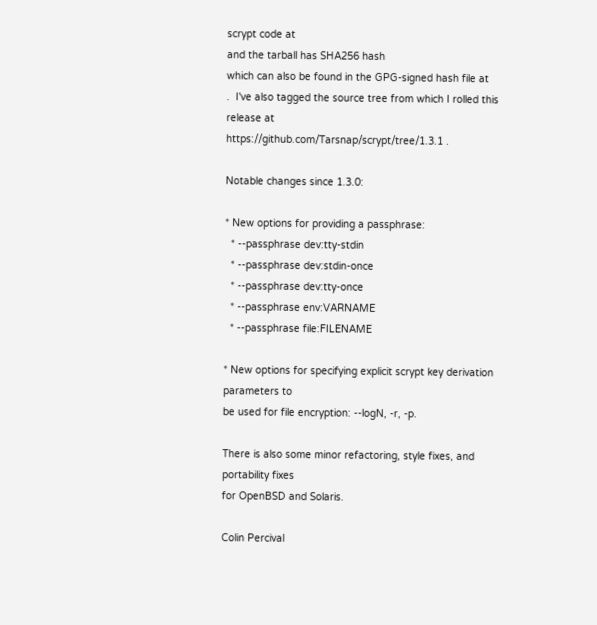scrypt code at
and the tarball has SHA256 hash
which can also be found in the GPG-signed hash file at
.  I've also tagged the source tree from which I rolled this release at
https://github.com/Tarsnap/scrypt/tree/1.3.1 .

Notable changes since 1.3.0:

* New options for providing a passphrase:
  * --passphrase dev:tty-stdin
  * --passphrase dev:stdin-once
  * --passphrase dev:tty-once
  * --passphrase env:VARNAME
  * --passphrase file:FILENAME

* New options for specifying explicit scrypt key derivation parameters to
be used for file encryption: --logN, -r, -p.

There is also some minor refactoring, style fixes, and portability fixes
for OpenBSD and Solaris.

Colin Percival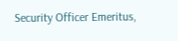Security Officer Emeritus,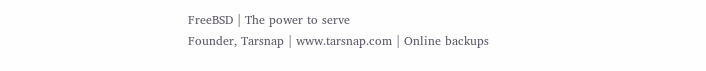FreeBSD | The power to serve
Founder, Tarsnap | www.tarsnap.com | Online backups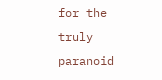for the truly paranoid